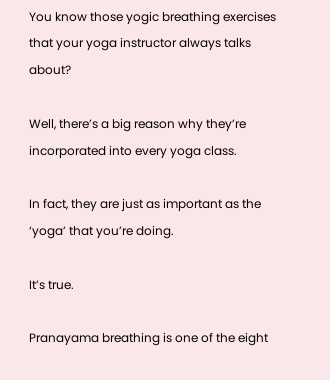You know those yogic breathing exercises that your yoga instructor always talks about?

Well, there’s a big reason why they’re incorporated into every yoga class.

In fact, they are just as important as the ‘yoga’ that you’re doing.

It’s true.

Pranayama breathing is one of the eight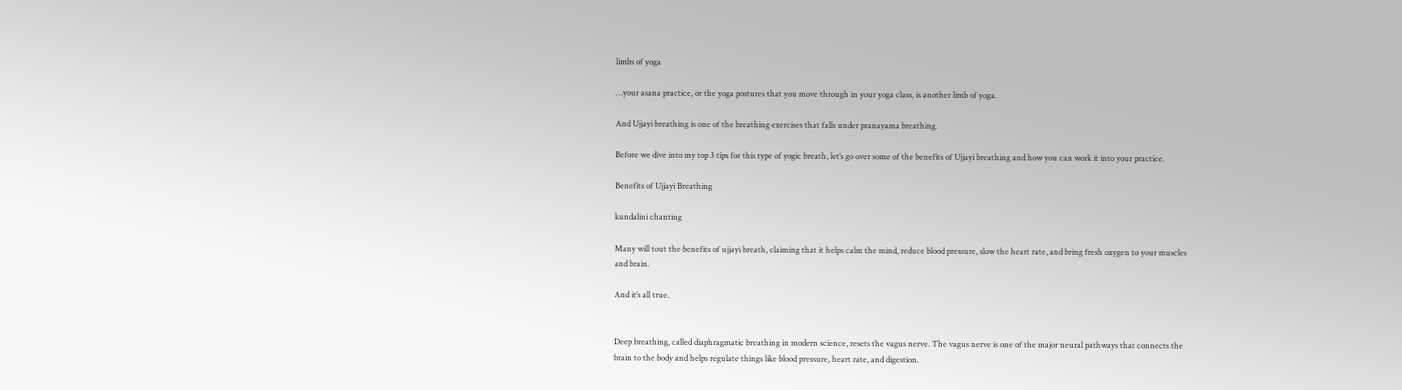limbs of yoga

…your asana practice, or the yoga postures that you move through in your yoga class, is another limb of yoga.

And Ujjayi breathing is one of the breathing exercises that falls under pranayama breathing.

Before we dive into my top 3 tips for this type of yogic breath, let’s go over some of the benefits of Ujjayi breathing and how you can work it into your practice.

Benefits of Ujjayi Breathing

kundalini chanting

Many will tout the benefits of ujjayi breath, claiming that it helps calm the mind, reduce blood pressure, slow the heart rate, and bring fresh oxygen to your muscles and brain.

And it’s all true.


Deep breathing, called diaphragmatic breathing in modern science, resets the vagus nerve. The vagus nerve is one of the major neural pathways that connects the brain to the body and helps regulate things like blood pressure, heart rate, and digestion.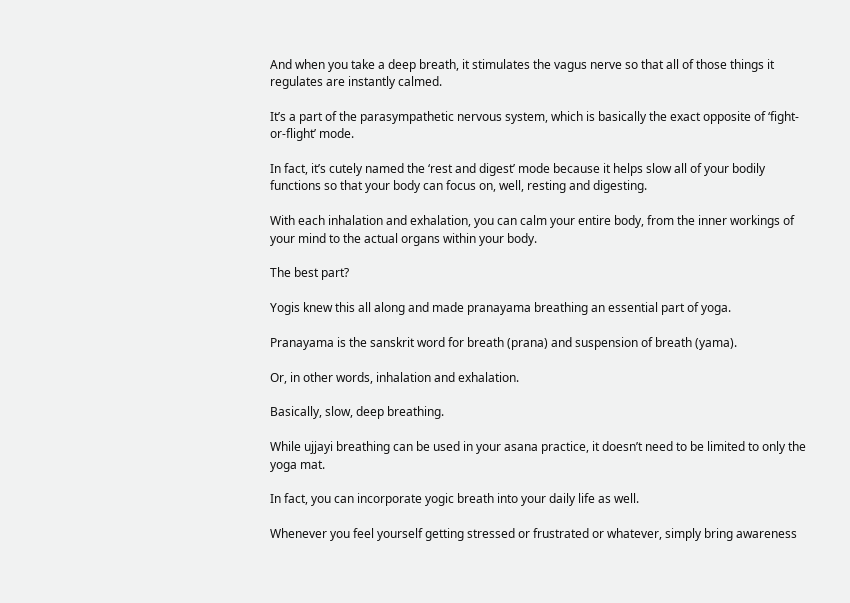And when you take a deep breath, it stimulates the vagus nerve so that all of those things it regulates are instantly calmed.

It’s a part of the parasympathetic nervous system, which is basically the exact opposite of ‘fight-or-flight’ mode.

In fact, it’s cutely named the ‘rest and digest’ mode because it helps slow all of your bodily functions so that your body can focus on, well, resting and digesting.

With each inhalation and exhalation, you can calm your entire body, from the inner workings of your mind to the actual organs within your body.

The best part?

Yogis knew this all along and made pranayama breathing an essential part of yoga.

Pranayama is the sanskrit word for breath (prana) and suspension of breath (yama).

Or, in other words, inhalation and exhalation.

Basically, slow, deep breathing.

While ujjayi breathing can be used in your asana practice, it doesn’t need to be limited to only the yoga mat.

In fact, you can incorporate yogic breath into your daily life as well.

Whenever you feel yourself getting stressed or frustrated or whatever, simply bring awareness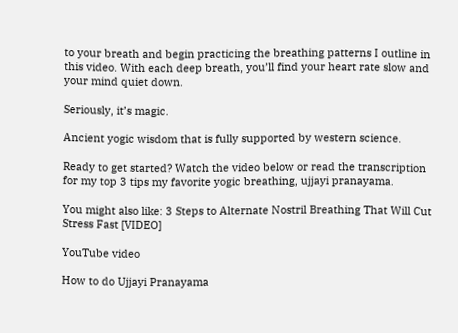to your breath and begin practicing the breathing patterns I outline in this video. With each deep breath, you’ll find your heart rate slow and your mind quiet down.

Seriously, it’s magic.

Ancient yogic wisdom that is fully supported by western science.

Ready to get started? Watch the video below or read the transcription for my top 3 tips my favorite yogic breathing, ujjayi pranayama.

You might also like: 3 Steps to Alternate Nostril Breathing That Will Cut Stress Fast [VIDEO]

YouTube video

How to do Ujjayi Pranayama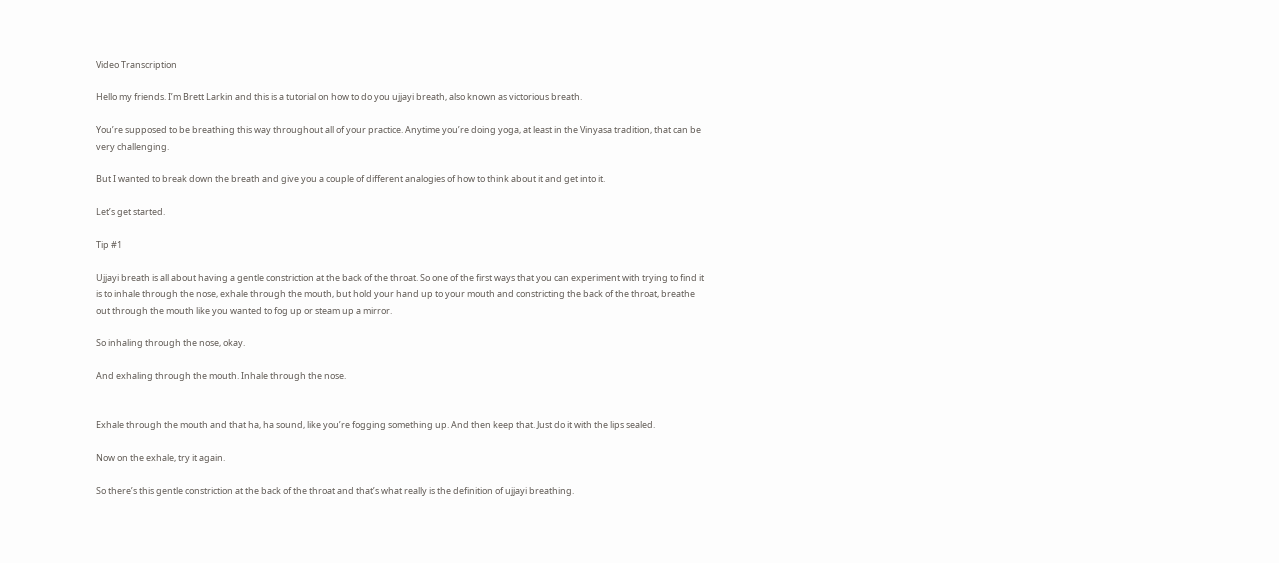Video Transcription

Hello my friends. I’m Brett Larkin and this is a tutorial on how to do you ujjayi breath, also known as victorious breath.

You’re supposed to be breathing this way throughout all of your practice. Anytime you’re doing yoga, at least in the Vinyasa tradition, that can be very challenging.

But I wanted to break down the breath and give you a couple of different analogies of how to think about it and get into it.

Let’s get started.

Tip #1

Ujjayi breath is all about having a gentle constriction at the back of the throat. So one of the first ways that you can experiment with trying to find it is to inhale through the nose, exhale through the mouth, but hold your hand up to your mouth and constricting the back of the throat, breathe out through the mouth like you wanted to fog up or steam up a mirror.

So inhaling through the nose, okay.

And exhaling through the mouth. Inhale through the nose.


Exhale through the mouth and that ha, ha sound, like you’re fogging something up. And then keep that. Just do it with the lips sealed.

Now on the exhale, try it again.

So there’s this gentle constriction at the back of the throat and that’s what really is the definition of ujjayi breathing.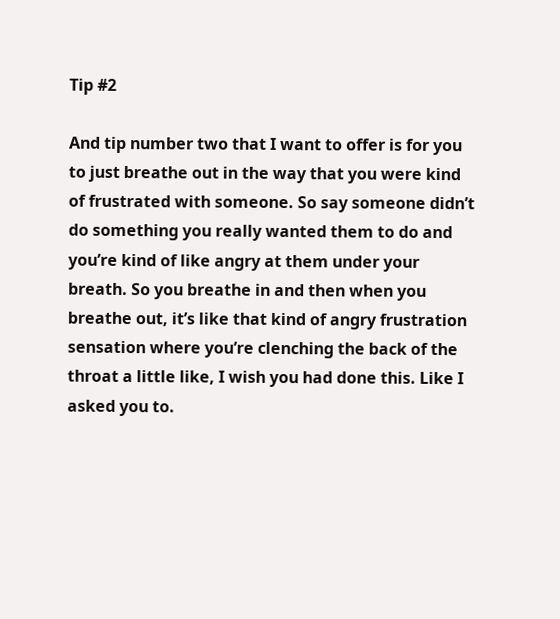Tip #2

And tip number two that I want to offer is for you to just breathe out in the way that you were kind of frustrated with someone. So say someone didn’t do something you really wanted them to do and you’re kind of like angry at them under your breath. So you breathe in and then when you breathe out, it’s like that kind of angry frustration sensation where you’re clenching the back of the throat a little like, I wish you had done this. Like I asked you to.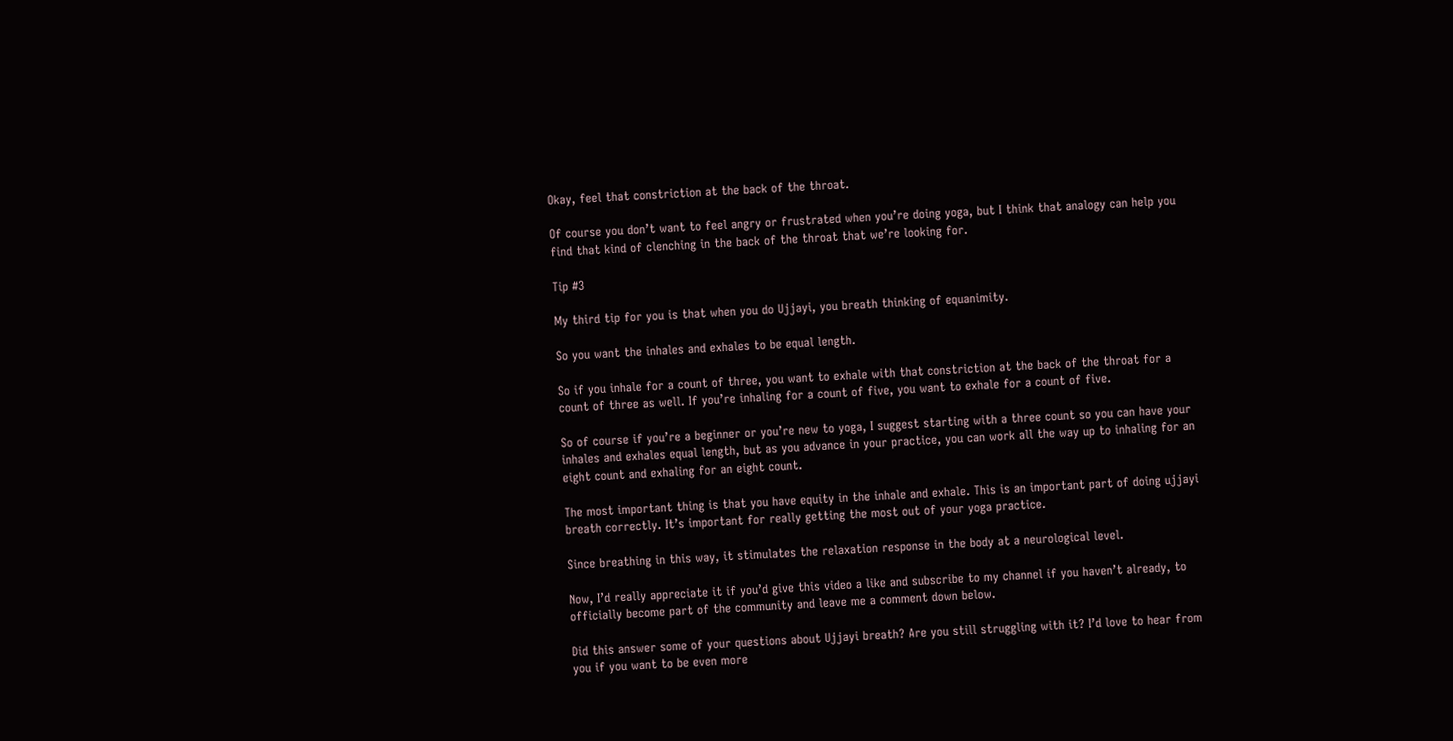Okay, feel that constriction at the back of the throat.

Of course you don’t want to feel angry or frustrated when you’re doing yoga, but I think that analogy can help you find that kind of clenching in the back of the throat that we’re looking for.

Tip #3

My third tip for you is that when you do Ujjayi, you breath thinking of equanimity.

So you want the inhales and exhales to be equal length.

So if you inhale for a count of three, you want to exhale with that constriction at the back of the throat for a count of three as well. If you’re inhaling for a count of five, you want to exhale for a count of five.

So of course if you’re a beginner or you’re new to yoga, I suggest starting with a three count so you can have your inhales and exhales equal length, but as you advance in your practice, you can work all the way up to inhaling for an eight count and exhaling for an eight count.

The most important thing is that you have equity in the inhale and exhale. This is an important part of doing ujjayi breath correctly. It’s important for really getting the most out of your yoga practice.

Since breathing in this way, it stimulates the relaxation response in the body at a neurological level.

Now, I’d really appreciate it if you’d give this video a like and subscribe to my channel if you haven’t already, to officially become part of the community and leave me a comment down below.

Did this answer some of your questions about Ujjayi breath? Are you still struggling with it? I’d love to hear from you if you want to be even more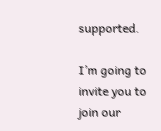supported.

I’m going to invite you to join our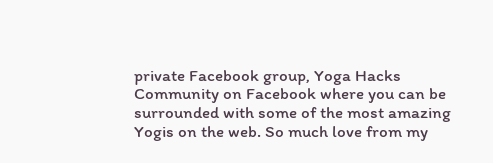private Facebook group, Yoga Hacks Community on Facebook where you can be surrounded with some of the most amazing Yogis on the web. So much love from my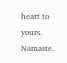heart to yours. Namaste.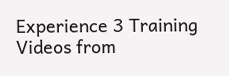Experience 3 Training Videos from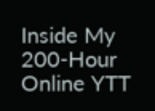Inside My 200-Hour Online YTT